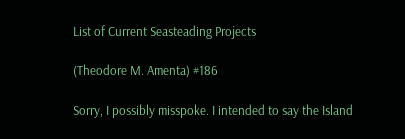List of Current Seasteading Projects

(Theodore M. Amenta) #186

Sorry, I possibly misspoke. I intended to say the Island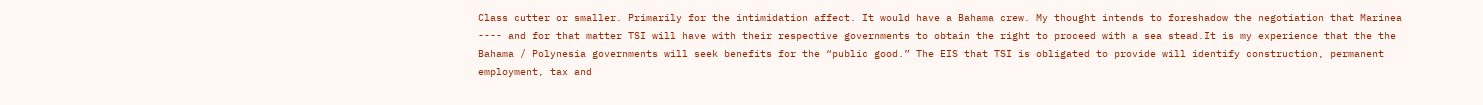Class cutter or smaller. Primarily for the intimidation affect. It would have a Bahama crew. My thought intends to foreshadow the negotiation that Marinea ---- and for that matter TSI will have with their respective governments to obtain the right to proceed with a sea stead.It is my experience that the the Bahama / Polynesia governments will seek benefits for the “public good.” The EIS that TSI is obligated to provide will identify construction, permanent employment, tax and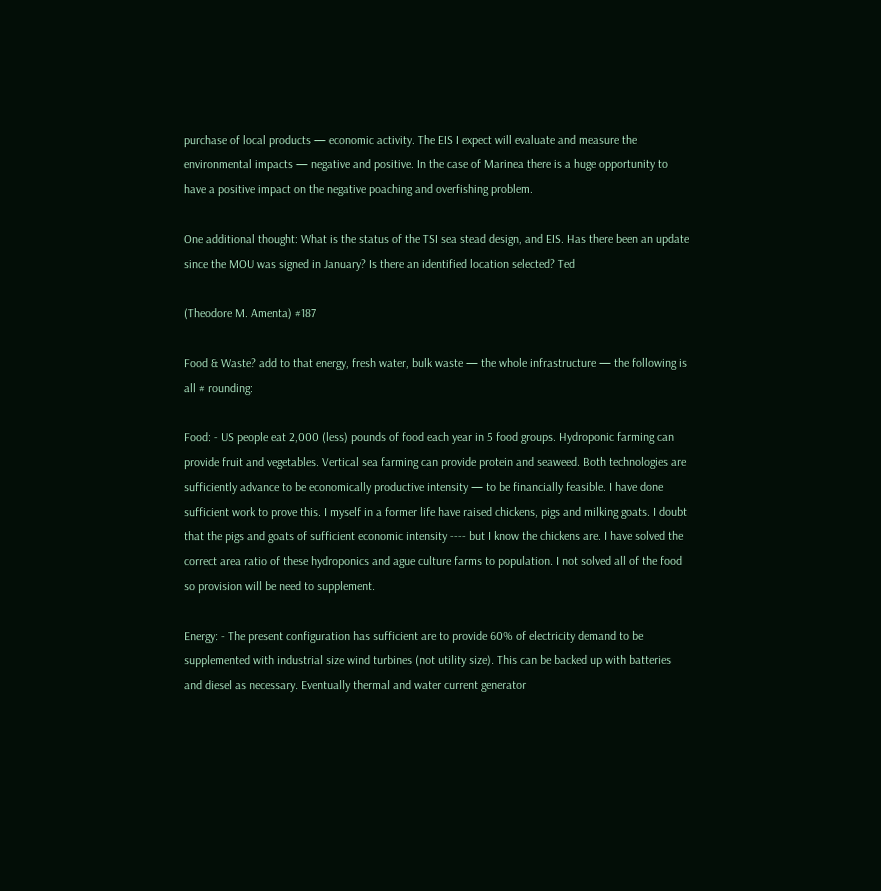purchase of local products — economic activity. The EIS I expect will evaluate and measure the environmental impacts — negative and positive. In the case of Marinea there is a huge opportunity to have a positive impact on the negative poaching and overfishing problem.

One additional thought: What is the status of the TSI sea stead design, and EIS. Has there been an update since the MOU was signed in January? Is there an identified location selected? Ted

(Theodore M. Amenta) #187

Food & Waste? add to that energy, fresh water, bulk waste — the whole infrastructure — the following is all # rounding:

Food: - US people eat 2,000 (less) pounds of food each year in 5 food groups. Hydroponic farming can provide fruit and vegetables. Vertical sea farming can provide protein and seaweed. Both technologies are sufficiently advance to be economically productive intensity — to be financially feasible. I have done sufficient work to prove this. I myself in a former life have raised chickens, pigs and milking goats. I doubt that the pigs and goats of sufficient economic intensity ---- but I know the chickens are. I have solved the correct area ratio of these hydroponics and ague culture farms to population. I not solved all of the food so provision will be need to supplement.

Energy: - The present configuration has sufficient are to provide 60% of electricity demand to be supplemented with industrial size wind turbines (not utility size). This can be backed up with batteries and diesel as necessary. Eventually thermal and water current generator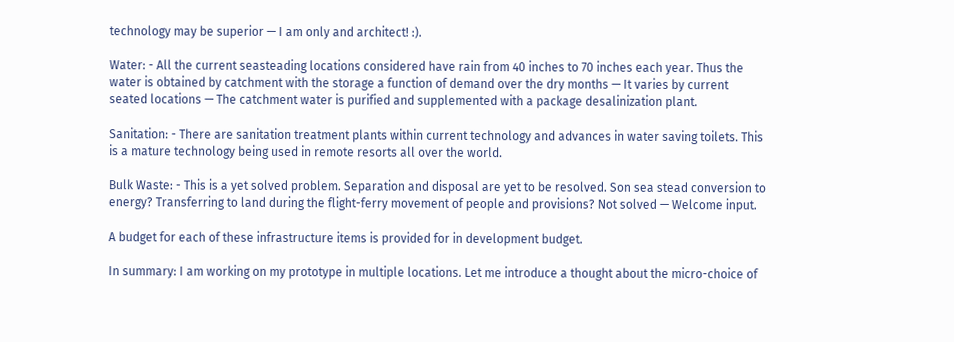technology may be superior — I am only and architect! :).

Water: - All the current seasteading locations considered have rain from 40 inches to 70 inches each year. Thus the water is obtained by catchment with the storage a function of demand over the dry months — It varies by current seated locations — The catchment water is purified and supplemented with a package desalinization plant.

Sanitation: - There are sanitation treatment plants within current technology and advances in water saving toilets. This is a mature technology being used in remote resorts all over the world.

Bulk Waste: - This is a yet solved problem. Separation and disposal are yet to be resolved. Son sea stead conversion to energy? Transferring to land during the flight-ferry movement of people and provisions? Not solved — Welcome input.

A budget for each of these infrastructure items is provided for in development budget.

In summary: I am working on my prototype in multiple locations. Let me introduce a thought about the micro-choice of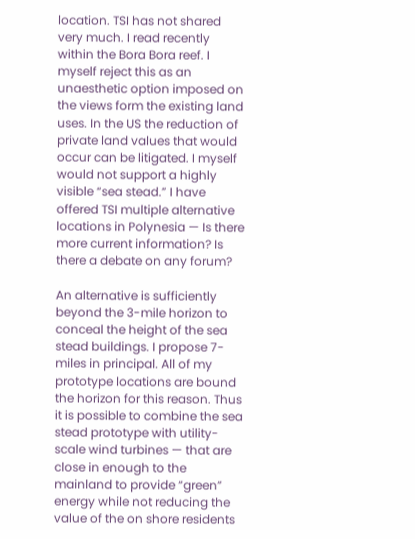location. TSI has not shared very much. I read recently within the Bora Bora reef. I myself reject this as an unaesthetic option imposed on the views form the existing land uses. In the US the reduction of private land values that would occur can be litigated. I myself would not support a highly visible “sea stead.” I have offered TSI multiple alternative locations in Polynesia — Is there more current information? Is there a debate on any forum?

An alternative is sufficiently beyond the 3-mile horizon to conceal the height of the sea stead buildings. I propose 7-miles in principal. All of my prototype locations are bound the horizon for this reason. Thus it is possible to combine the sea stead prototype with utility-scale wind turbines — that are close in enough to the mainland to provide “green” energy while not reducing the value of the on shore residents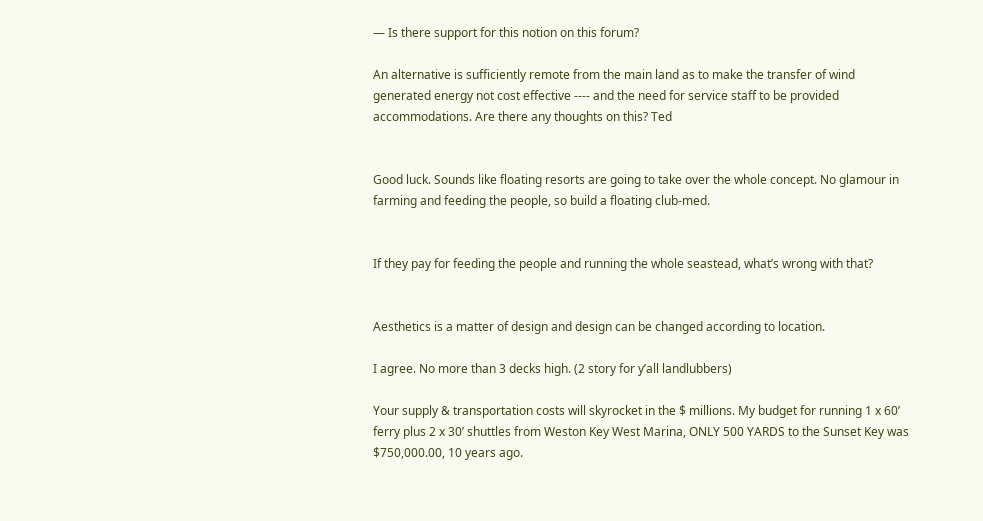— Is there support for this notion on this forum?

An alternative is sufficiently remote from the main land as to make the transfer of wind generated energy not cost effective ---- and the need for service staff to be provided accommodations. Are there any thoughts on this? Ted


Good luck. Sounds like floating resorts are going to take over the whole concept. No glamour in farming and feeding the people, so build a floating club-med.


If they pay for feeding the people and running the whole seastead, what’s wrong with that?


Aesthetics is a matter of design and design can be changed according to location.

I agree. No more than 3 decks high. (2 story for y’all landlubbers)

Your supply & transportation costs will skyrocket in the $ millions. My budget for running 1 x 60’ ferry plus 2 x 30’ shuttles from Weston Key West Marina, ONLY 500 YARDS to the Sunset Key was $750,000.00, 10 years ago.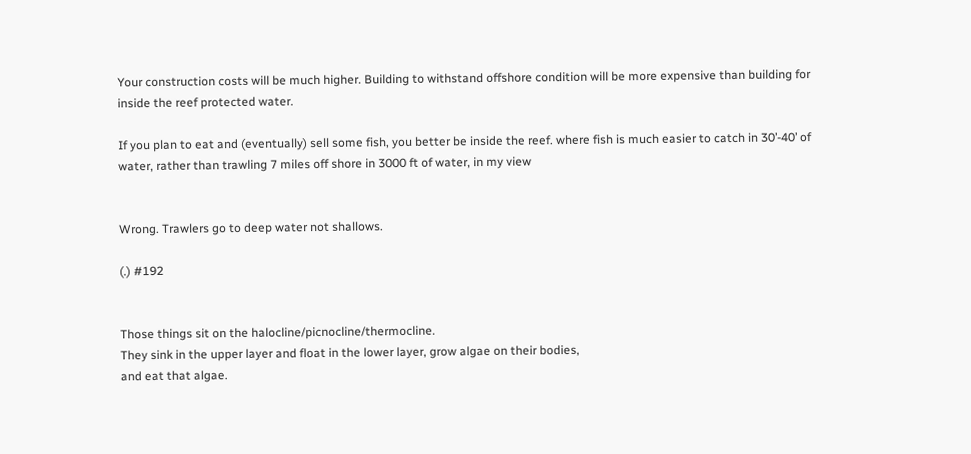Your construction costs will be much higher. Building to withstand offshore condition will be more expensive than building for inside the reef protected water.

If you plan to eat and (eventually) sell some fish, you better be inside the reef. where fish is much easier to catch in 30’-40’ of water, rather than trawling 7 miles off shore in 3000 ft of water, in my view


Wrong. Trawlers go to deep water not shallows.

(.) #192


Those things sit on the halocline/picnocline/thermocline.
They sink in the upper layer and float in the lower layer, grow algae on their bodies,
and eat that algae.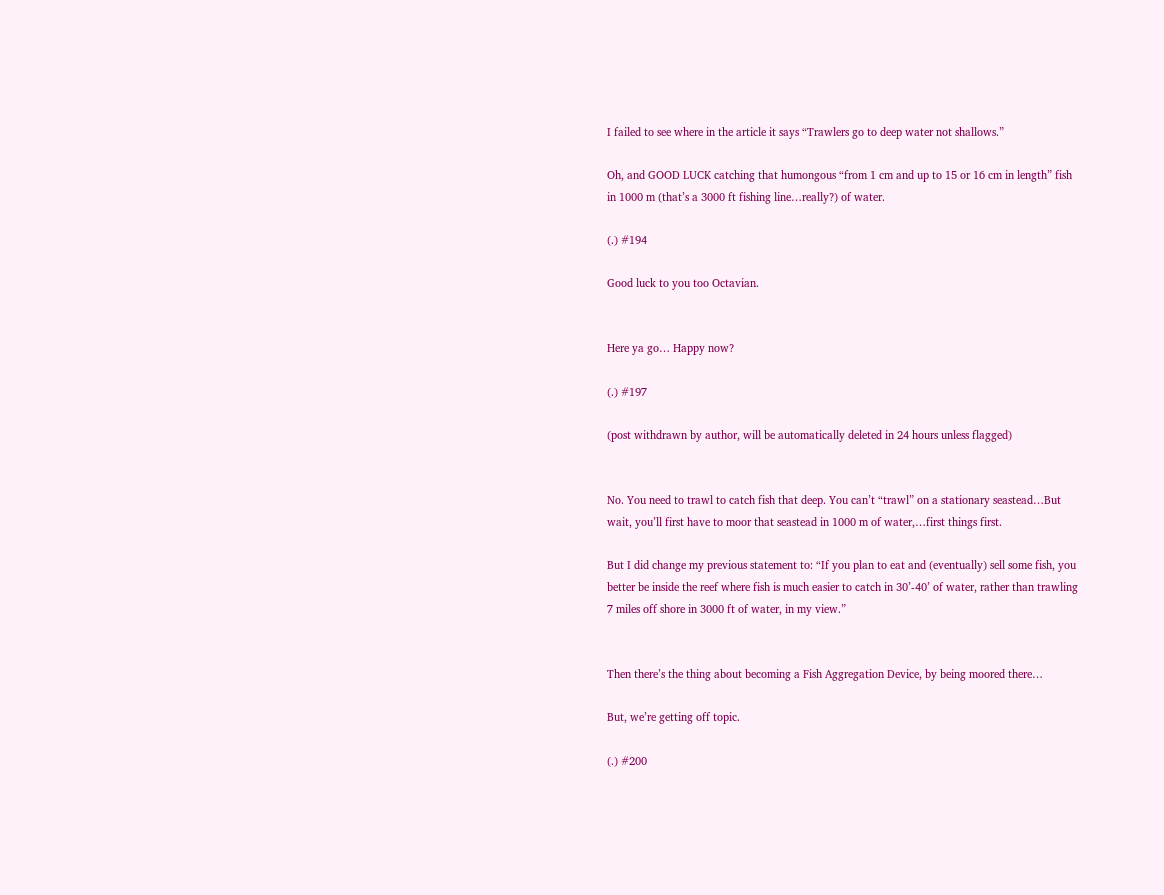I failed to see where in the article it says “Trawlers go to deep water not shallows.”

Oh, and GOOD LUCK catching that humongous “from 1 cm and up to 15 or 16 cm in length” fish in 1000 m (that’s a 3000 ft fishing line…really?) of water.

(.) #194

Good luck to you too Octavian.


Here ya go… Happy now?

(.) #197

(post withdrawn by author, will be automatically deleted in 24 hours unless flagged)


No. You need to trawl to catch fish that deep. You can’t “trawl” on a stationary seastead…But wait, you’ll first have to moor that seastead in 1000 m of water,…first things first.

But I did change my previous statement to: “If you plan to eat and (eventually) sell some fish, you better be inside the reef where fish is much easier to catch in 30’-40’ of water, rather than trawling 7 miles off shore in 3000 ft of water, in my view.”


Then there’s the thing about becoming a Fish Aggregation Device, by being moored there…

But, we’re getting off topic.

(.) #200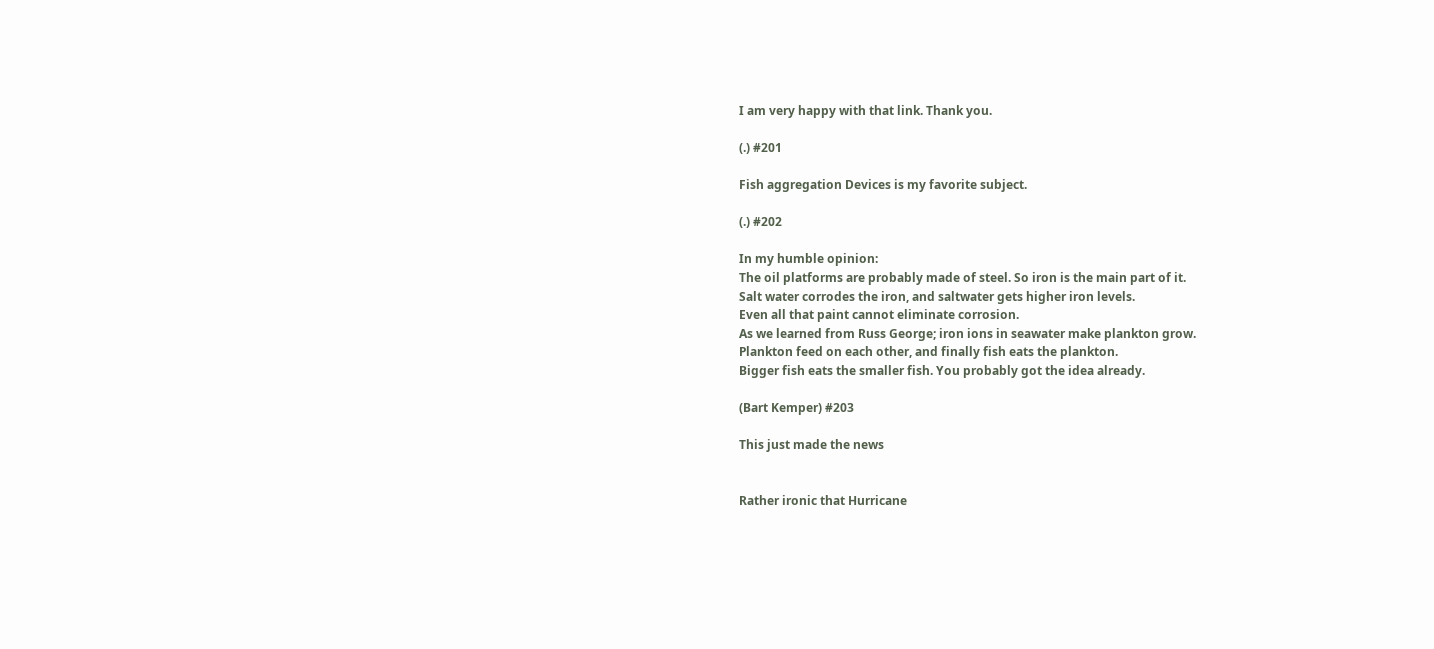I am very happy with that link. Thank you.

(.) #201

Fish aggregation Devices is my favorite subject.

(.) #202

In my humble opinion:
The oil platforms are probably made of steel. So iron is the main part of it.
Salt water corrodes the iron, and saltwater gets higher iron levels.
Even all that paint cannot eliminate corrosion.
As we learned from Russ George; iron ions in seawater make plankton grow.
Plankton feed on each other, and finally fish eats the plankton.
Bigger fish eats the smaller fish. You probably got the idea already.

(Bart Kemper) #203

This just made the news


Rather ironic that Hurricane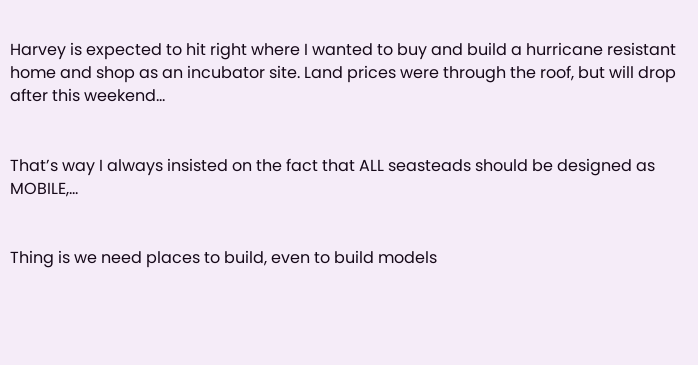Harvey is expected to hit right where I wanted to buy and build a hurricane resistant home and shop as an incubator site. Land prices were through the roof, but will drop after this weekend…


That’s way I always insisted on the fact that ALL seasteads should be designed as MOBILE,…


Thing is we need places to build, even to build models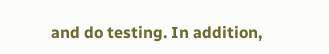and do testing. In addition,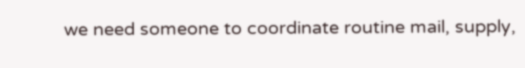we need someone to coordinate routine mail, supply,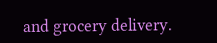and grocery delivery.